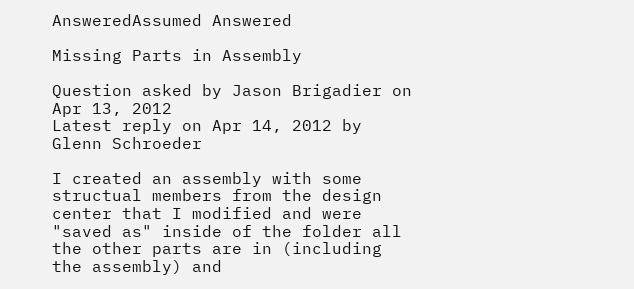AnsweredAssumed Answered

Missing Parts in Assembly

Question asked by Jason Brigadier on Apr 13, 2012
Latest reply on Apr 14, 2012 by Glenn Schroeder

I created an assembly with some structual members from the design center that I modified and were "saved as" inside of the folder all the other parts are in (including the assembly) and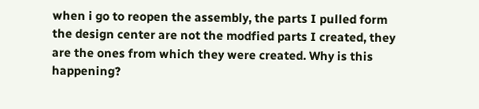when i go to reopen the assembly, the parts I pulled form the design center are not the modfied parts I created, they are the ones from which they were created. Why is this happening?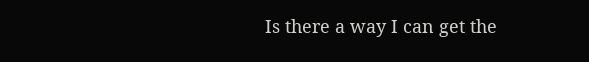Is there a way I can get the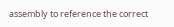assembly to reference the correct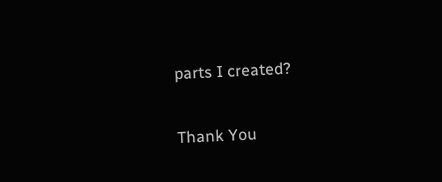parts I created?

Thank You